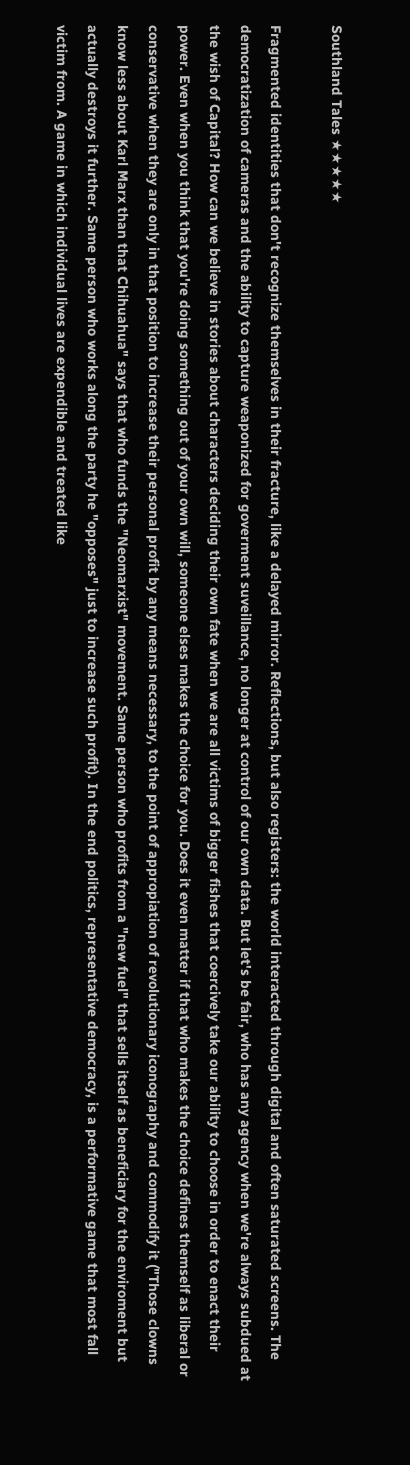Southland Tales ★★★★★

Fragmented identities that don't recognize themselves in their fracture, like a delayed mirror. Reflections, but also registers: the world interacted through digital and often saturated screens. The democratization of cameras and the ability to capture weaponized for goverment suveillance, no longer at control of our own data. But let's be fair, who has any agency when we're always subdued at the wish of Capital? How can we believe in stories about characters deciding their own fate when we are all victims of bigger fishes that coercively take our ability to choose in order to enact their power. Even when you think that you're doing something out of your own will, someone elses makes the choice for you. Does it even matter if that who makes the choice defines themself as liberal or conservative when they are only in that position to increase their personal profit by any means necessary, to the point of appropiation of revolutionary iconography and commodify it ("Those clowns know less about Karl Marx than that Chihuahua" says that who funds the "Neomarxist" movement. Same person who profits from a "new fuel" that sells itself as beneficiary for the enviroment but actually destroys it further. Same person who works along the party he "opposes" just to increase such profit). In the end politics, representative democracy, is a performative game that most fall victim from. A game in which individual lives are expendible and treated like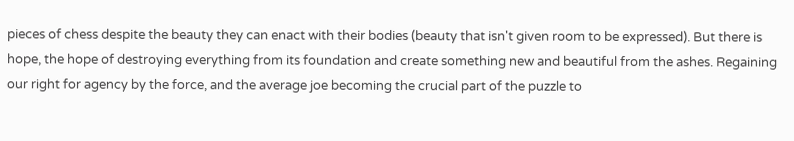pieces of chess despite the beauty they can enact with their bodies (beauty that isn't given room to be expressed). But there is hope, the hope of destroying everything from its foundation and create something new and beautiful from the ashes. Regaining our right for agency by the force, and the average joe becoming the crucial part of the puzzle to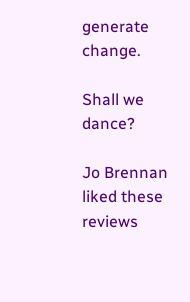generate change.

Shall we dance?

Jo Brennan liked these reviews